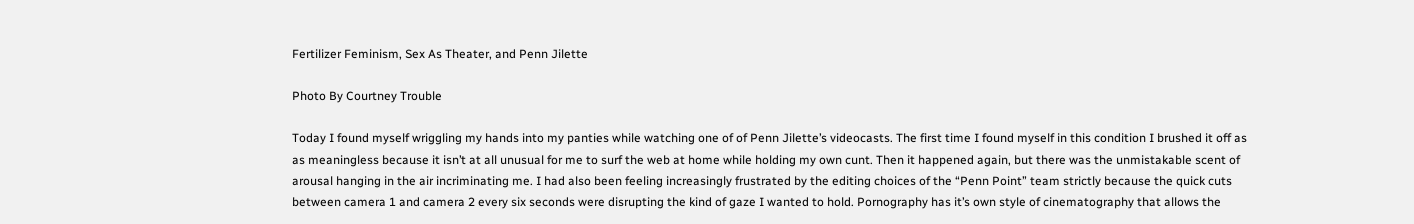Fertilizer Feminism, Sex As Theater, and Penn Jilette

Photo By Courtney Trouble

Today I found myself wriggling my hands into my panties while watching one of of Penn Jilette’s videocasts. The first time I found myself in this condition I brushed it off as as meaningless because it isn’t at all unusual for me to surf the web at home while holding my own cunt. Then it happened again, but there was the unmistakable scent of arousal hanging in the air incriminating me. I had also been feeling increasingly frustrated by the editing choices of the “Penn Point” team strictly because the quick cuts between camera 1 and camera 2 every six seconds were disrupting the kind of gaze I wanted to hold. Pornography has it’s own style of cinematography that allows the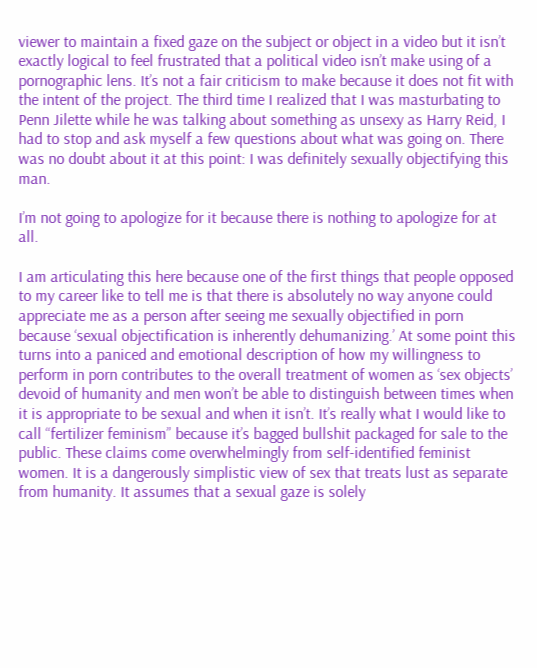viewer to maintain a fixed gaze on the subject or object in a video but it isn’t exactly logical to feel frustrated that a political video isn’t make using of a pornographic lens. It’s not a fair criticism to make because it does not fit with the intent of the project. The third time I realized that I was masturbating to Penn Jilette while he was talking about something as unsexy as Harry Reid, I had to stop and ask myself a few questions about what was going on. There was no doubt about it at this point: I was definitely sexually objectifying this man.

I’m not going to apologize for it because there is nothing to apologize for at all.

I am articulating this here because one of the first things that people opposed to my career like to tell me is that there is absolutely no way anyone could appreciate me as a person after seeing me sexually objectified in porn because ‘sexual objectification is inherently dehumanizing.’ At some point this turns into a paniced and emotional description of how my willingness to perform in porn contributes to the overall treatment of women as ‘sex objects’ devoid of humanity and men won’t be able to distinguish between times when it is appropriate to be sexual and when it isn’t. It’s really what I would like to call “fertilizer feminism” because it’s bagged bullshit packaged for sale to the public. These claims come overwhelmingly from self-identified feminist women. It is a dangerously simplistic view of sex that treats lust as separate from humanity. It assumes that a sexual gaze is solely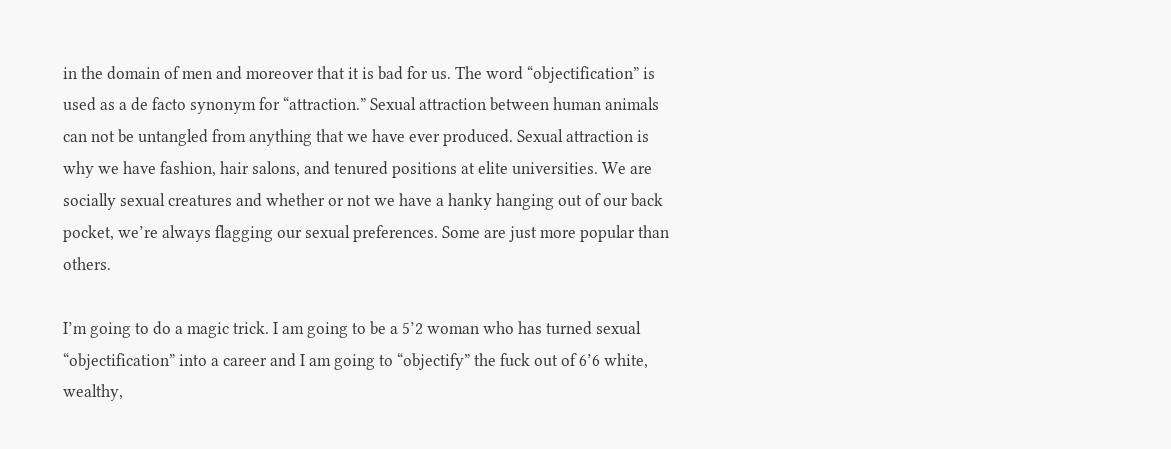in the domain of men and moreover that it is bad for us. The word “objectification” is used as a de facto synonym for “attraction.” Sexual attraction between human animals can not be untangled from anything that we have ever produced. Sexual attraction is why we have fashion, hair salons, and tenured positions at elite universities. We are socially sexual creatures and whether or not we have a hanky hanging out of our back pocket, we’re always flagging our sexual preferences. Some are just more popular than others.

I’m going to do a magic trick. I am going to be a 5’2 woman who has turned sexual “objectification” into a career and I am going to “objectify” the fuck out of 6’6 white, wealthy,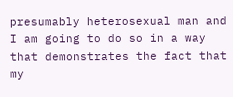presumably heterosexual man and I am going to do so in a way that demonstrates the fact that my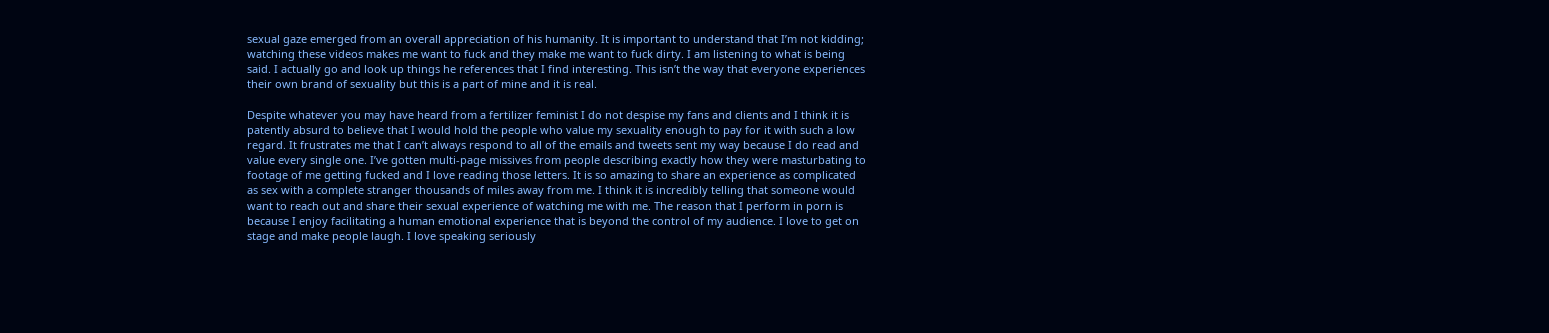sexual gaze emerged from an overall appreciation of his humanity. It is important to understand that I’m not kidding; watching these videos makes me want to fuck and they make me want to fuck dirty. I am listening to what is being said. I actually go and look up things he references that I find interesting. This isn’t the way that everyone experiences their own brand of sexuality but this is a part of mine and it is real.

Despite whatever you may have heard from a fertilizer feminist I do not despise my fans and clients and I think it is patently absurd to believe that I would hold the people who value my sexuality enough to pay for it with such a low regard. It frustrates me that I can’t always respond to all of the emails and tweets sent my way because I do read and value every single one. I’ve gotten multi-page missives from people describing exactly how they were masturbating to footage of me getting fucked and I love reading those letters. It is so amazing to share an experience as complicated as sex with a complete stranger thousands of miles away from me. I think it is incredibly telling that someone would want to reach out and share their sexual experience of watching me with me. The reason that I perform in porn is because I enjoy facilitating a human emotional experience that is beyond the control of my audience. I love to get on stage and make people laugh. I love speaking seriously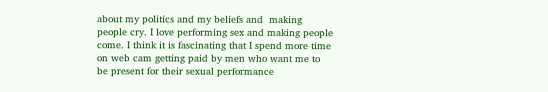about my politics and my beliefs and  making people cry. I love performing sex and making people come. I think it is fascinating that I spend more time on web cam getting paid by men who want me to be present for their sexual performance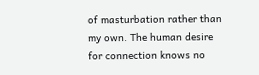of masturbation rather than my own. The human desire for connection knows no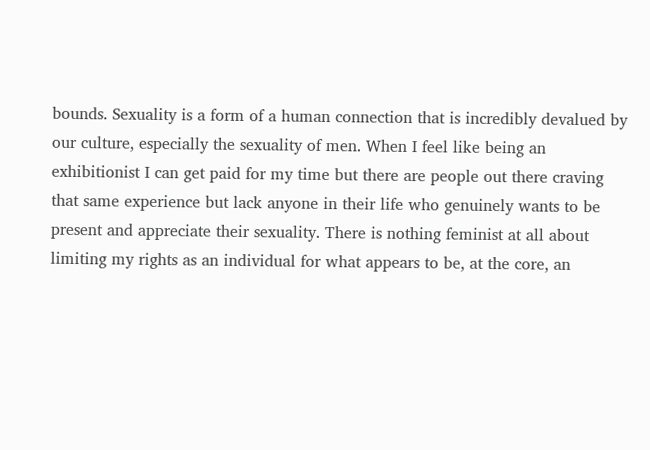bounds. Sexuality is a form of a human connection that is incredibly devalued by our culture, especially the sexuality of men. When I feel like being an exhibitionist I can get paid for my time but there are people out there craving that same experience but lack anyone in their life who genuinely wants to be present and appreciate their sexuality. There is nothing feminist at all about limiting my rights as an individual for what appears to be, at the core, an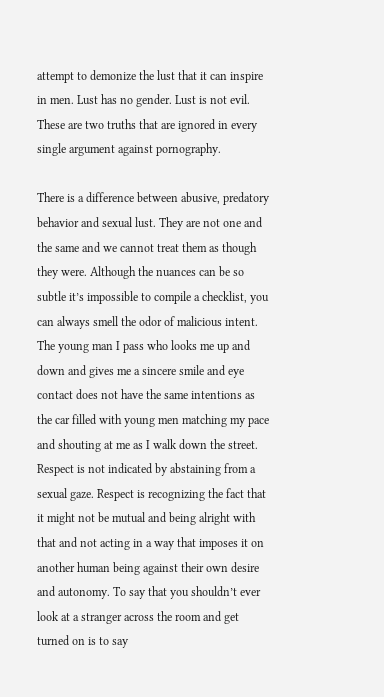attempt to demonize the lust that it can inspire in men. Lust has no gender. Lust is not evil. These are two truths that are ignored in every single argument against pornography.

There is a difference between abusive, predatory behavior and sexual lust. They are not one and the same and we cannot treat them as though they were. Although the nuances can be so subtle it’s impossible to compile a checklist, you can always smell the odor of malicious intent. The young man I pass who looks me up and down and gives me a sincere smile and eye contact does not have the same intentions as the car filled with young men matching my pace and shouting at me as I walk down the street. Respect is not indicated by abstaining from a sexual gaze. Respect is recognizing the fact that it might not be mutual and being alright with that and not acting in a way that imposes it on another human being against their own desire and autonomy. To say that you shouldn’t ever look at a stranger across the room and get turned on is to say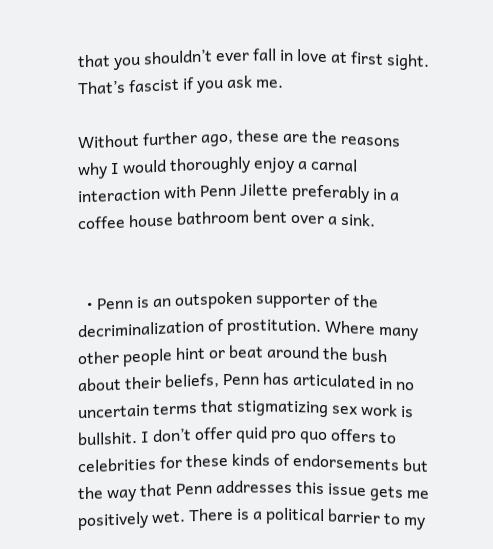that you shouldn’t ever fall in love at first sight.  That’s fascist if you ask me.

Without further ago, these are the reasons why I would thoroughly enjoy a carnal interaction with Penn Jilette preferably in a coffee house bathroom bent over a sink.


  • Penn is an outspoken supporter of the decriminalization of prostitution. Where many other people hint or beat around the bush about their beliefs, Penn has articulated in no uncertain terms that stigmatizing sex work is bullshit. I don’t offer quid pro quo offers to celebrities for these kinds of endorsements but the way that Penn addresses this issue gets me positively wet. There is a political barrier to my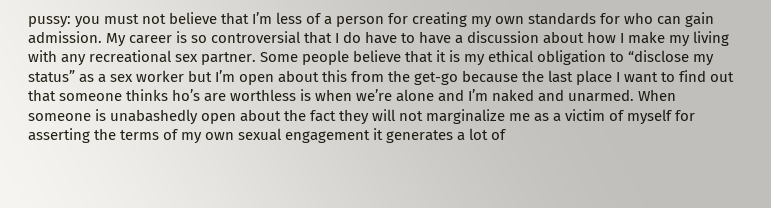pussy: you must not believe that I’m less of a person for creating my own standards for who can gain admission. My career is so controversial that I do have to have a discussion about how I make my living with any recreational sex partner. Some people believe that it is my ethical obligation to “disclose my status” as a sex worker but I’m open about this from the get-go because the last place I want to find out that someone thinks ho’s are worthless is when we’re alone and I’m naked and unarmed. When someone is unabashedly open about the fact they will not marginalize me as a victim of myself for asserting the terms of my own sexual engagement it generates a lot of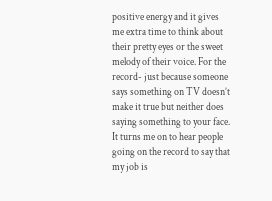positive energy and it gives me extra time to think about their pretty eyes or the sweet melody of their voice. For the record- just because someone says something on TV doesn’t make it true but neither does saying something to your face. It turns me on to hear people going on the record to say that my job is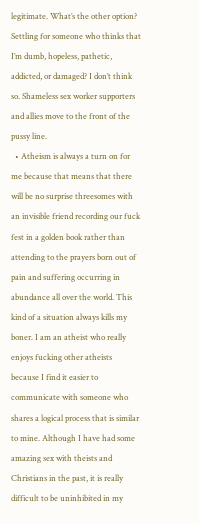legitimate. What’s the other option? Settling for someone who thinks that I’m dumb, hopeless, pathetic, addicted, or damaged? I don’t think so. Shameless sex worker supporters and allies move to the front of the pussy line.
  • Atheism is always a turn on for me because that means that there will be no surprise threesomes with an invisible friend recording our fuck fest in a golden book rather than attending to the prayers born out of pain and suffering occurring in abundance all over the world. This kind of a situation always kills my boner. I am an atheist who really enjoys fucking other atheists because I find it easier to communicate with someone who shares a logical process that is similar to mine. Although I have had some amazing sex with theists and Christians in the past, it is really difficult to be uninhibited in my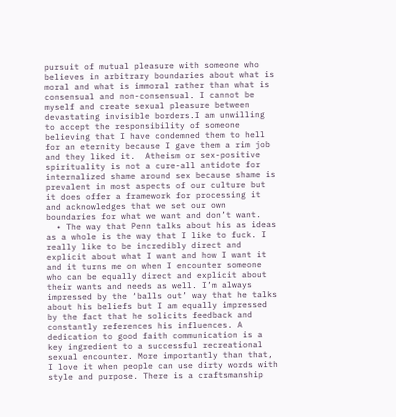pursuit of mutual pleasure with someone who believes in arbitrary boundaries about what is moral and what is immoral rather than what is consensual and non-consensual. I cannot be myself and create sexual pleasure between devastating invisible borders.I am unwilling to accept the responsibility of someone believing that I have condemned them to hell for an eternity because I gave them a rim job and they liked it.  Atheism or sex-positive spirituality is not a cure-all antidote for internalized shame around sex because shame is prevalent in most aspects of our culture but it does offer a framework for processing it and acknowledges that we set our own boundaries for what we want and don’t want.
  • The way that Penn talks about his as ideas as a whole is the way that I like to fuck. I really like to be incredibly direct and explicit about what I want and how I want it and it turns me on when I encounter someone who can be equally direct and explicit about their wants and needs as well. I’m always impressed by the ‘balls out’ way that he talks about his beliefs but I am equally impressed by the fact that he solicits feedback and constantly references his influences. A dedication to good faith communication is a key ingredient to a successful recreational sexual encounter. More importantly than that, I love it when people can use dirty words with style and purpose. There is a craftsmanship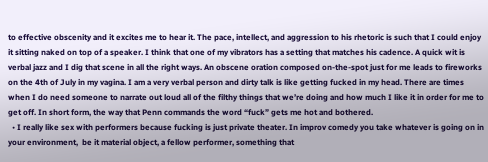to effective obscenity and it excites me to hear it. The pace, intellect, and aggression to his rhetoric is such that I could enjoy it sitting naked on top of a speaker. I think that one of my vibrators has a setting that matches his cadence. A quick wit is verbal jazz and I dig that scene in all the right ways. An obscene oration composed on-the-spot just for me leads to fireworks on the 4th of July in my vagina. I am a very verbal person and dirty talk is like getting fucked in my head. There are times when I do need someone to narrate out loud all of the filthy things that we’re doing and how much I like it in order for me to get off. In short form, the way that Penn commands the word “fuck” gets me hot and bothered.
  • I really like sex with performers because fucking is just private theater. In improv comedy you take whatever is going on in your environment,  be it material object, a fellow performer, something that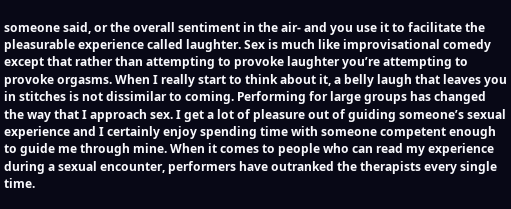someone said, or the overall sentiment in the air- and you use it to facilitate the pleasurable experience called laughter. Sex is much like improvisational comedy except that rather than attempting to provoke laughter you’re attempting to provoke orgasms. When I really start to think about it, a belly laugh that leaves you in stitches is not dissimilar to coming. Performing for large groups has changed the way that I approach sex. I get a lot of pleasure out of guiding someone’s sexual experience and I certainly enjoy spending time with someone competent enough to guide me through mine. When it comes to people who can read my experience during a sexual encounter, performers have outranked the therapists every single time.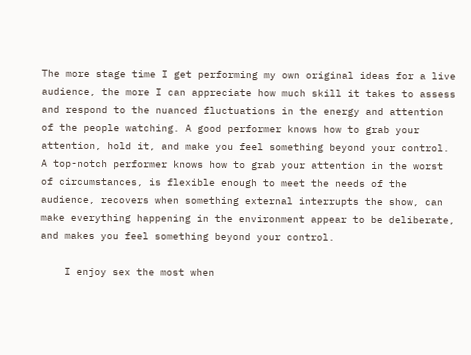The more stage time I get performing my own original ideas for a live audience, the more I can appreciate how much skill it takes to assess and respond to the nuanced fluctuations in the energy and attention of the people watching. A good performer knows how to grab your attention, hold it, and make you feel something beyond your control. A top-notch performer knows how to grab your attention in the worst of circumstances, is flexible enough to meet the needs of the audience, recovers when something external interrupts the show, can make everything happening in the environment appear to be deliberate, and makes you feel something beyond your control.

    I enjoy sex the most when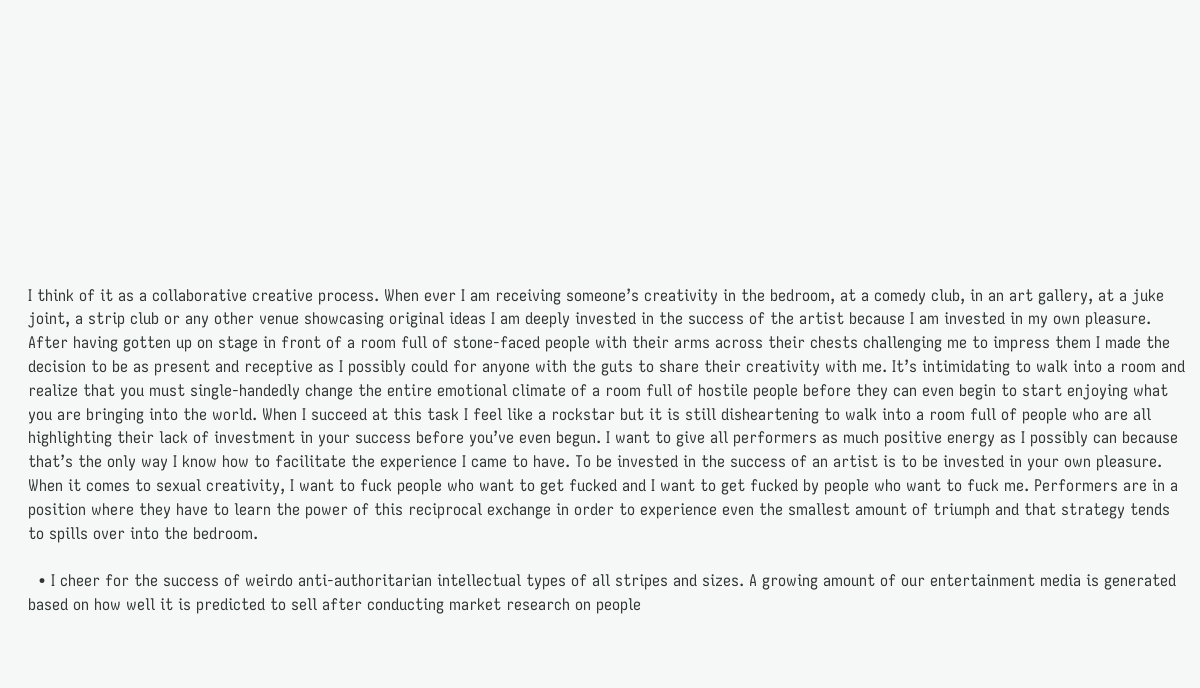I think of it as a collaborative creative process. When ever I am receiving someone’s creativity in the bedroom, at a comedy club, in an art gallery, at a juke joint, a strip club or any other venue showcasing original ideas I am deeply invested in the success of the artist because I am invested in my own pleasure. After having gotten up on stage in front of a room full of stone-faced people with their arms across their chests challenging me to impress them I made the decision to be as present and receptive as I possibly could for anyone with the guts to share their creativity with me. It’s intimidating to walk into a room and realize that you must single-handedly change the entire emotional climate of a room full of hostile people before they can even begin to start enjoying what you are bringing into the world. When I succeed at this task I feel like a rockstar but it is still disheartening to walk into a room full of people who are all highlighting their lack of investment in your success before you’ve even begun. I want to give all performers as much positive energy as I possibly can because that’s the only way I know how to facilitate the experience I came to have. To be invested in the success of an artist is to be invested in your own pleasure. When it comes to sexual creativity, I want to fuck people who want to get fucked and I want to get fucked by people who want to fuck me. Performers are in a position where they have to learn the power of this reciprocal exchange in order to experience even the smallest amount of triumph and that strategy tends to spills over into the bedroom.

  • I cheer for the success of weirdo anti-authoritarian intellectual types of all stripes and sizes. A growing amount of our entertainment media is generated based on how well it is predicted to sell after conducting market research on people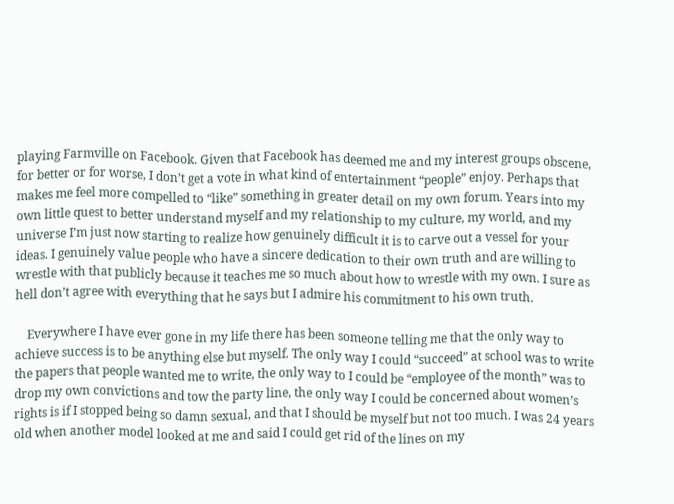playing Farmville on Facebook. Given that Facebook has deemed me and my interest groups obscene, for better or for worse, I don’t get a vote in what kind of entertainment “people” enjoy. Perhaps that makes me feel more compelled to “like” something in greater detail on my own forum. Years into my own little quest to better understand myself and my relationship to my culture, my world, and my universe I’m just now starting to realize how genuinely difficult it is to carve out a vessel for your ideas. I genuinely value people who have a sincere dedication to their own truth and are willing to wrestle with that publicly because it teaches me so much about how to wrestle with my own. I sure as hell don’t agree with everything that he says but I admire his commitment to his own truth.

    Everywhere I have ever gone in my life there has been someone telling me that the only way to achieve success is to be anything else but myself. The only way I could “succeed” at school was to write the papers that people wanted me to write, the only way to I could be “employee of the month” was to drop my own convictions and tow the party line, the only way I could be concerned about women’s rights is if I stopped being so damn sexual, and that I should be myself but not too much. I was 24 years old when another model looked at me and said I could get rid of the lines on my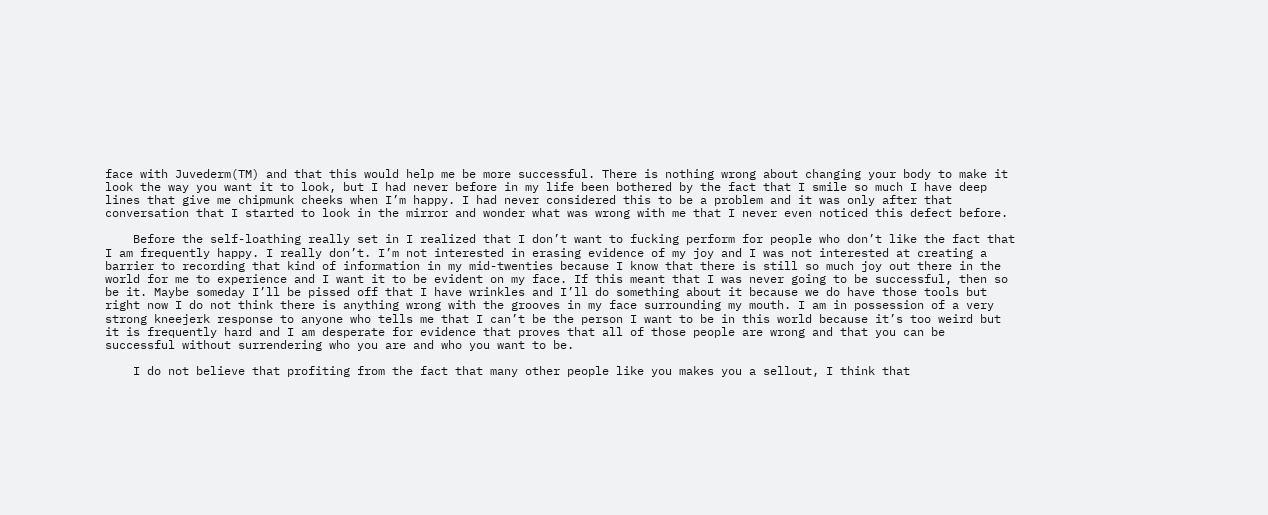face with Juvederm(TM) and that this would help me be more successful. There is nothing wrong about changing your body to make it look the way you want it to look, but I had never before in my life been bothered by the fact that I smile so much I have deep lines that give me chipmunk cheeks when I’m happy. I had never considered this to be a problem and it was only after that conversation that I started to look in the mirror and wonder what was wrong with me that I never even noticed this defect before.

    Before the self-loathing really set in I realized that I don’t want to fucking perform for people who don’t like the fact that I am frequently happy. I really don’t. I’m not interested in erasing evidence of my joy and I was not interested at creating a barrier to recording that kind of information in my mid-twenties because I know that there is still so much joy out there in the world for me to experience and I want it to be evident on my face. If this meant that I was never going to be successful, then so be it. Maybe someday I’ll be pissed off that I have wrinkles and I’ll do something about it because we do have those tools but right now I do not think there is anything wrong with the grooves in my face surrounding my mouth. I am in possession of a very strong kneejerk response to anyone who tells me that I can’t be the person I want to be in this world because it’s too weird but it is frequently hard and I am desperate for evidence that proves that all of those people are wrong and that you can be successful without surrendering who you are and who you want to be.

    I do not believe that profiting from the fact that many other people like you makes you a sellout, I think that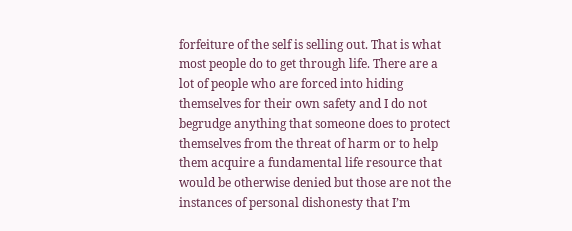forfeiture of the self is selling out. That is what most people do to get through life. There are a lot of people who are forced into hiding themselves for their own safety and I do not begrudge anything that someone does to protect themselves from the threat of harm or to help them acquire a fundamental life resource that would be otherwise denied but those are not the instances of personal dishonesty that I’m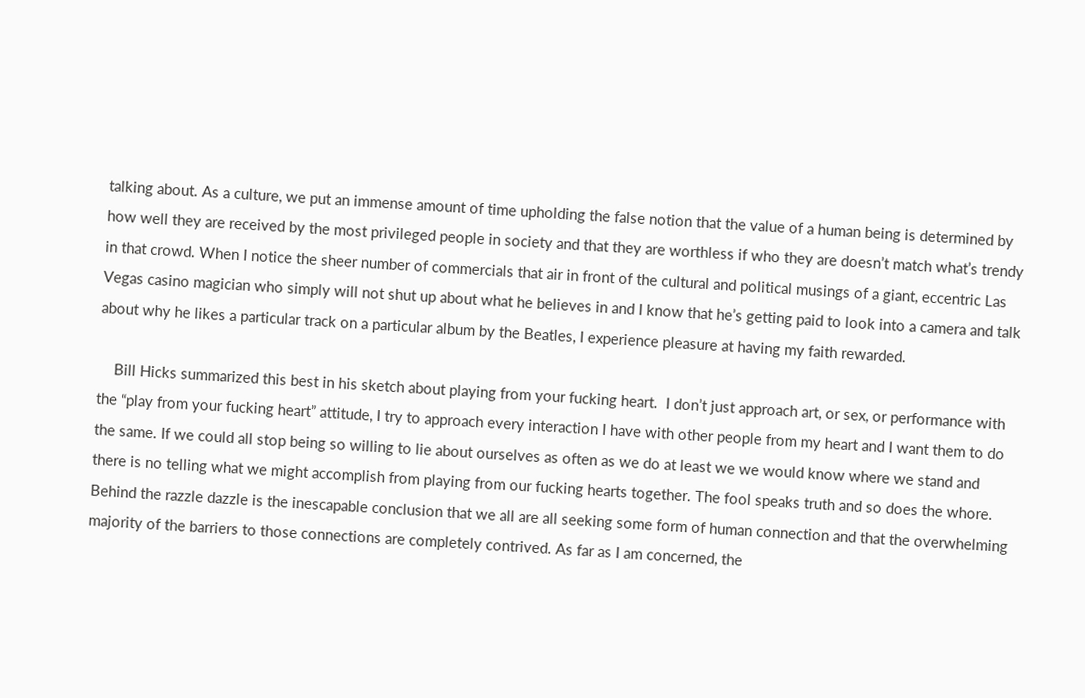talking about. As a culture, we put an immense amount of time upholding the false notion that the value of a human being is determined by how well they are received by the most privileged people in society and that they are worthless if who they are doesn’t match what’s trendy in that crowd. When I notice the sheer number of commercials that air in front of the cultural and political musings of a giant, eccentric Las Vegas casino magician who simply will not shut up about what he believes in and I know that he’s getting paid to look into a camera and talk about why he likes a particular track on a particular album by the Beatles, I experience pleasure at having my faith rewarded.

    Bill Hicks summarized this best in his sketch about playing from your fucking heart.  I don’t just approach art, or sex, or performance with the “play from your fucking heart” attitude, I try to approach every interaction I have with other people from my heart and I want them to do the same. If we could all stop being so willing to lie about ourselves as often as we do at least we we would know where we stand and there is no telling what we might accomplish from playing from our fucking hearts together. The fool speaks truth and so does the whore. Behind the razzle dazzle is the inescapable conclusion that we all are all seeking some form of human connection and that the overwhelming majority of the barriers to those connections are completely contrived. As far as I am concerned, the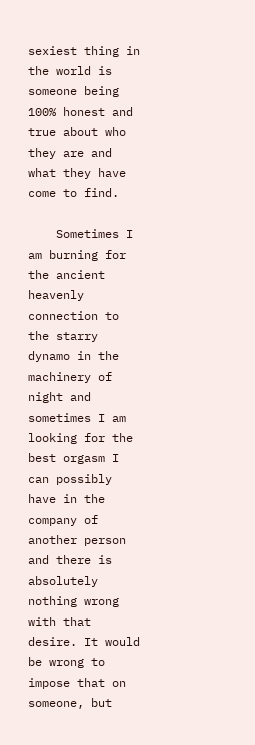sexiest thing in the world is someone being 100% honest and true about who they are and what they have come to find.

    Sometimes I am burning for the ancient heavenly connection to the starry dynamo in the machinery of night and sometimes I am looking for the best orgasm I can possibly have in the company of another person and there is absolutely nothing wrong with that desire. It would be wrong to impose that on someone, but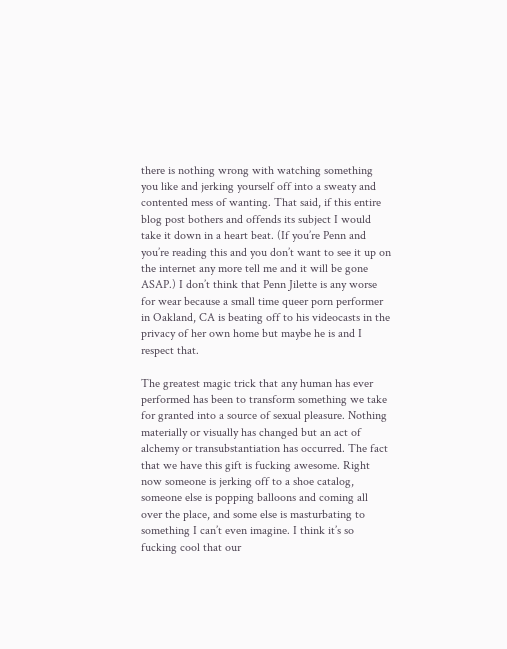there is nothing wrong with watching something you like and jerking yourself off into a sweaty and contented mess of wanting. That said, if this entire blog post bothers and offends its subject I would take it down in a heart beat. (If you’re Penn and you’re reading this and you don’t want to see it up on the internet any more tell me and it will be gone ASAP.) I don’t think that Penn Jilette is any worse for wear because a small time queer porn performer in Oakland, CA is beating off to his videocasts in the privacy of her own home but maybe he is and I respect that.

The greatest magic trick that any human has ever performed has been to transform something we take for granted into a source of sexual pleasure. Nothing materially or visually has changed but an act of alchemy or transubstantiation has occurred. The fact that we have this gift is fucking awesome. Right now someone is jerking off to a shoe catalog, someone else is popping balloons and coming all over the place, and some else is masturbating to something I can’t even imagine. I think it’s so fucking cool that our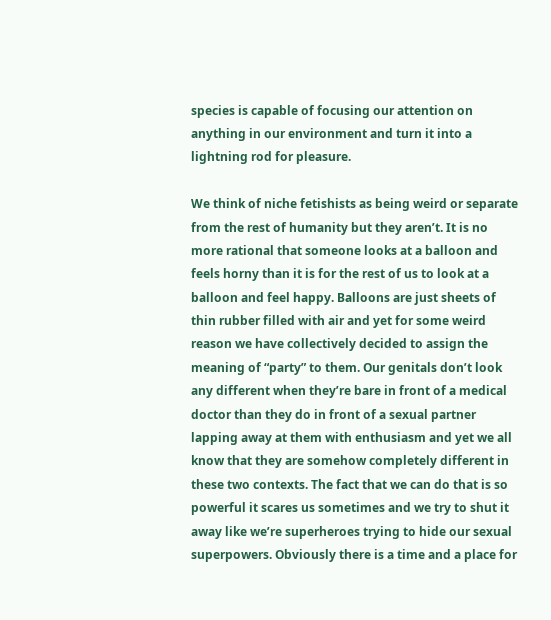species is capable of focusing our attention on anything in our environment and turn it into a lightning rod for pleasure.

We think of niche fetishists as being weird or separate from the rest of humanity but they aren’t. It is no more rational that someone looks at a balloon and feels horny than it is for the rest of us to look at a balloon and feel happy. Balloons are just sheets of thin rubber filled with air and yet for some weird reason we have collectively decided to assign the meaning of “party” to them. Our genitals don’t look any different when they’re bare in front of a medical doctor than they do in front of a sexual partner lapping away at them with enthusiasm and yet we all know that they are somehow completely different in these two contexts. The fact that we can do that is so powerful it scares us sometimes and we try to shut it away like we’re superheroes trying to hide our sexual superpowers. Obviously there is a time and a place for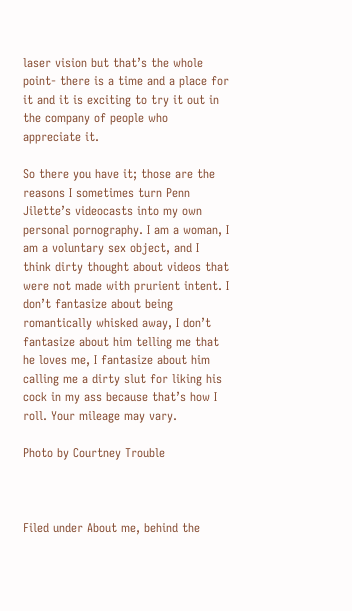laser vision but that’s the whole point- there is a time and a place for it and it is exciting to try it out in the company of people who appreciate it.

So there you have it; those are the reasons I sometimes turn Penn Jilette’s videocasts into my own personal pornography. I am a woman, I am a voluntary sex object, and I think dirty thought about videos that were not made with prurient intent. I don’t fantasize about being romantically whisked away, I don’t fantasize about him telling me that he loves me, I fantasize about him calling me a dirty slut for liking his cock in my ass because that’s how I roll. Your mileage may vary.

Photo by Courtney Trouble



Filed under About me, behind the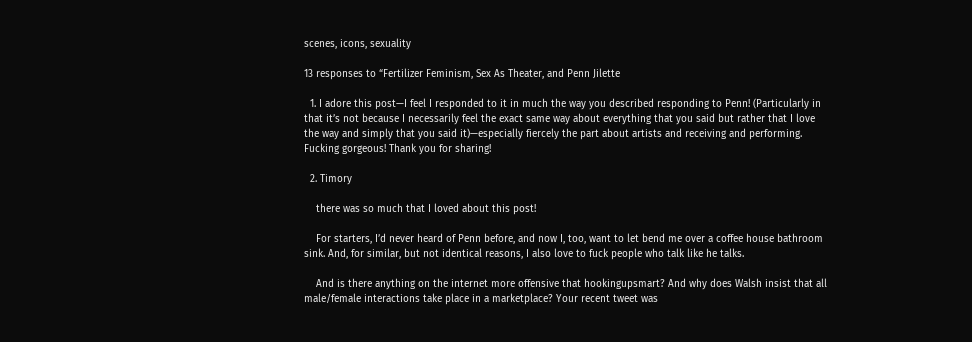scenes, icons, sexuality

13 responses to “Fertilizer Feminism, Sex As Theater, and Penn Jilette

  1. I adore this post—I feel I responded to it in much the way you described responding to Penn! (Particularly in that it’s not because I necessarily feel the exact same way about everything that you said but rather that I love the way and simply that you said it)—especially fiercely the part about artists and receiving and performing. Fucking gorgeous! Thank you for sharing!

  2. Timory

    there was so much that I loved about this post!

    For starters, I’d never heard of Penn before, and now I, too, want to let bend me over a coffee house bathroom sink. And, for similar, but not identical reasons, I also love to fuck people who talk like he talks.

    And is there anything on the internet more offensive that hookingupsmart? And why does Walsh insist that all male/female interactions take place in a marketplace? Your recent tweet was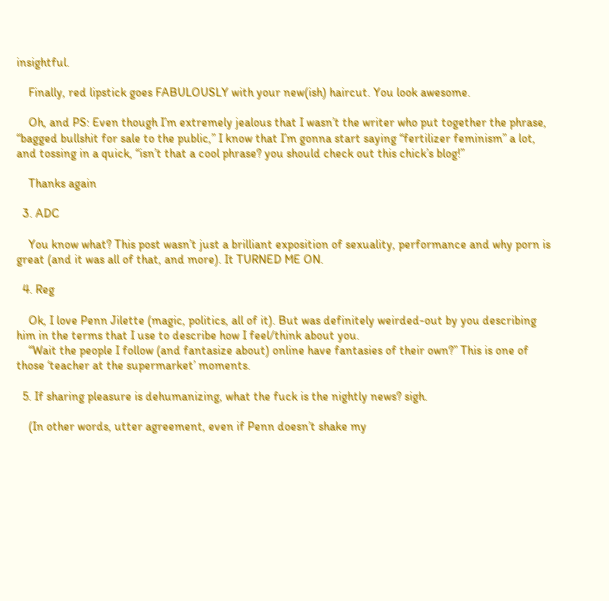insightful.

    Finally, red lipstick goes FABULOUSLY with your new(ish) haircut. You look awesome.

    Oh, and PS: Even though I’m extremely jealous that I wasn’t the writer who put together the phrase, “bagged bullshit for sale to the public,” I know that I’m gonna start saying “fertilizer feminism” a lot, and tossing in a quick, “isn’t that a cool phrase? you should check out this chick’s blog!”

    Thanks again

  3. ADC

    You know what? This post wasn’t just a brilliant exposition of sexuality, performance and why porn is great (and it was all of that, and more). It TURNED ME ON.

  4. Reg

    Ok, I love Penn Jilette (magic, politics, all of it). But was definitely weirded-out by you describing him in the terms that I use to describe how I feel/think about you.
    “Wait the people I follow (and fantasize about) online have fantasies of their own?” This is one of those ‘teacher at the supermarket’ moments.

  5. If sharing pleasure is dehumanizing, what the fuck is the nightly news? sigh.

    (In other words, utter agreement, even if Penn doesn’t shake my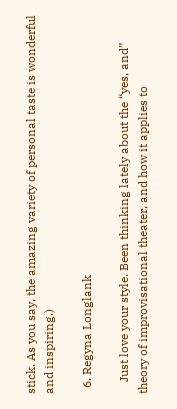stick. As you say, the amazing variety of personal taste is wonderful and inspiring.)

  6. Regyna Longlank

    Just love your style. Been thinking lately about the “yes, and” theory of improvisational theater, and how it applies to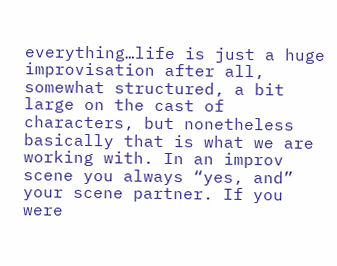everything…life is just a huge improvisation after all, somewhat structured, a bit large on the cast of characters, but nonetheless basically that is what we are working with. In an improv scene you always “yes, and” your scene partner. If you were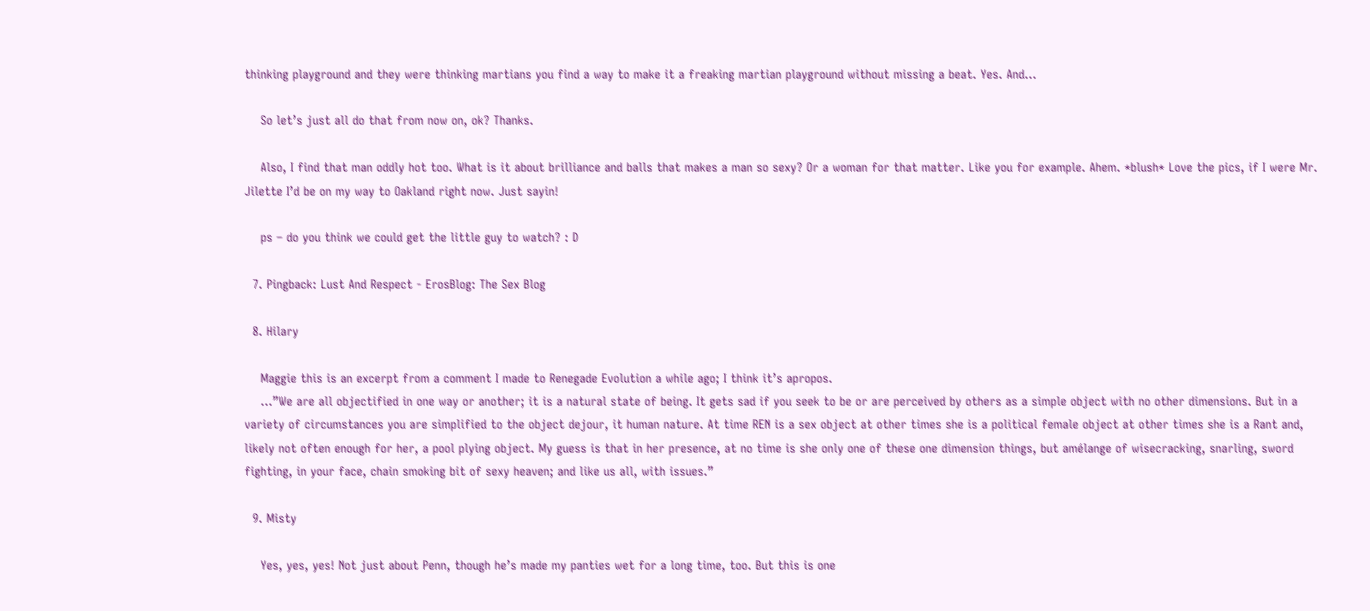thinking playground and they were thinking martians you find a way to make it a freaking martian playground without missing a beat. Yes. And…

    So let’s just all do that from now on, ok? Thanks.

    Also, I find that man oddly hot too. What is it about brilliance and balls that makes a man so sexy? Or a woman for that matter. Like you for example. Ahem. *blush* Love the pics, if I were Mr. Jilette I’d be on my way to Oakland right now. Just sayin!

    ps – do you think we could get the little guy to watch? : D

  7. Pingback: Lust And Respect - ErosBlog: The Sex Blog

  8. Hilary

    Maggie this is an excerpt from a comment I made to Renegade Evolution a while ago; I think it’s apropos.
    …”We are all objectified in one way or another; it is a natural state of being. It gets sad if you seek to be or are perceived by others as a simple object with no other dimensions. But in a variety of circumstances you are simplified to the object dejour, it human nature. At time REN is a sex object at other times she is a political female object at other times she is a Rant and, likely not often enough for her, a pool plying object. My guess is that in her presence, at no time is she only one of these one dimension things, but amélange of wisecracking, snarling, sword fighting, in your face, chain smoking bit of sexy heaven; and like us all, with issues.”

  9. Misty

    Yes, yes, yes! Not just about Penn, though he’s made my panties wet for a long time, too. But this is one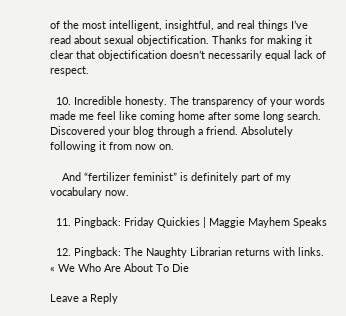of the most intelligent, insightful, and real things I’ve read about sexual objectification. Thanks for making it clear that objectification doesn’t necessarily equal lack of respect.

  10. Incredible honesty. The transparency of your words made me feel like coming home after some long search. Discovered your blog through a friend. Absolutely following it from now on.

    And “fertilizer feminist” is definitely part of my vocabulary now.

  11. Pingback: Friday Quickies | Maggie Mayhem Speaks

  12. Pingback: The Naughty Librarian returns with links. « We Who Are About To Die

Leave a Reply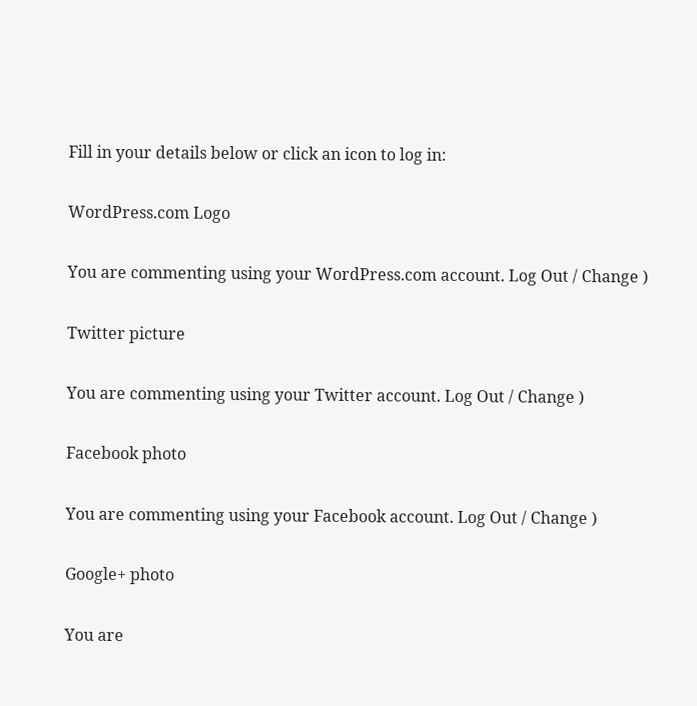Fill in your details below or click an icon to log in:

WordPress.com Logo

You are commenting using your WordPress.com account. Log Out / Change )

Twitter picture

You are commenting using your Twitter account. Log Out / Change )

Facebook photo

You are commenting using your Facebook account. Log Out / Change )

Google+ photo

You are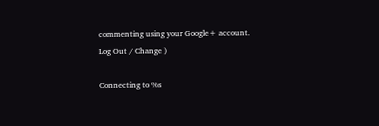commenting using your Google+ account. Log Out / Change )

Connecting to %s